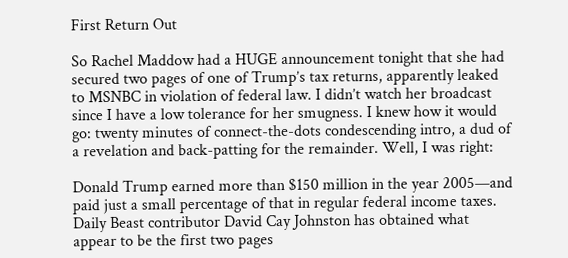First Return Out

So Rachel Maddow had a HUGE announcement tonight that she had secured two pages of one of Trump’s tax returns, apparently leaked to MSNBC in violation of federal law. I didn’t watch her broadcast since I have a low tolerance for her smugness. I knew how it would go: twenty minutes of connect-the-dots condescending intro, a dud of a revelation and back-patting for the remainder. Well, I was right:

Donald Trump earned more than $150 million in the year 2005—and paid just a small percentage of that in regular federal income taxes. Daily Beast contributor David Cay Johnston has obtained what appear to be the first two pages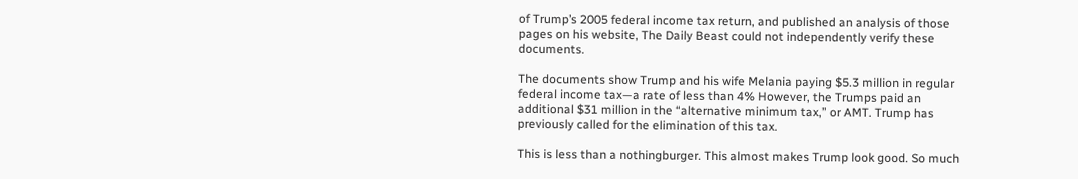of Trump’s 2005 federal income tax return, and published an analysis of those pages on his website, The Daily Beast could not independently verify these documents.

The documents show Trump and his wife Melania paying $5.3 million in regular federal income tax—a rate of less than 4% However, the Trumps paid an additional $31 million in the “alternative minimum tax,” or AMT. Trump has previously called for the elimination of this tax.

This is less than a nothingburger. This almost makes Trump look good. So much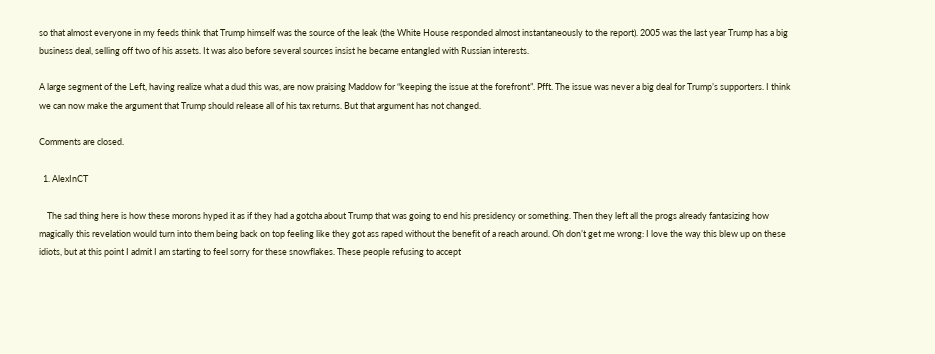so that almost everyone in my feeds think that Trump himself was the source of the leak (the White House responded almost instantaneously to the report). 2005 was the last year Trump has a big business deal, selling off two of his assets. It was also before several sources insist he became entangled with Russian interests.

A large segment of the Left, having realize what a dud this was, are now praising Maddow for “keeping the issue at the forefront”. Pfft. The issue was never a big deal for Trump’s supporters. I think we can now make the argument that Trump should release all of his tax returns. But that argument has not changed.

Comments are closed.

  1. AlexInCT

    The sad thing here is how these morons hyped it as if they had a gotcha about Trump that was going to end his presidency or something. Then they left all the progs already fantasizing how magically this revelation would turn into them being back on top feeling like they got ass raped without the benefit of a reach around. Oh don’t get me wrong: I love the way this blew up on these idiots, but at this point I admit I am starting to feel sorry for these snowflakes. These people refusing to accept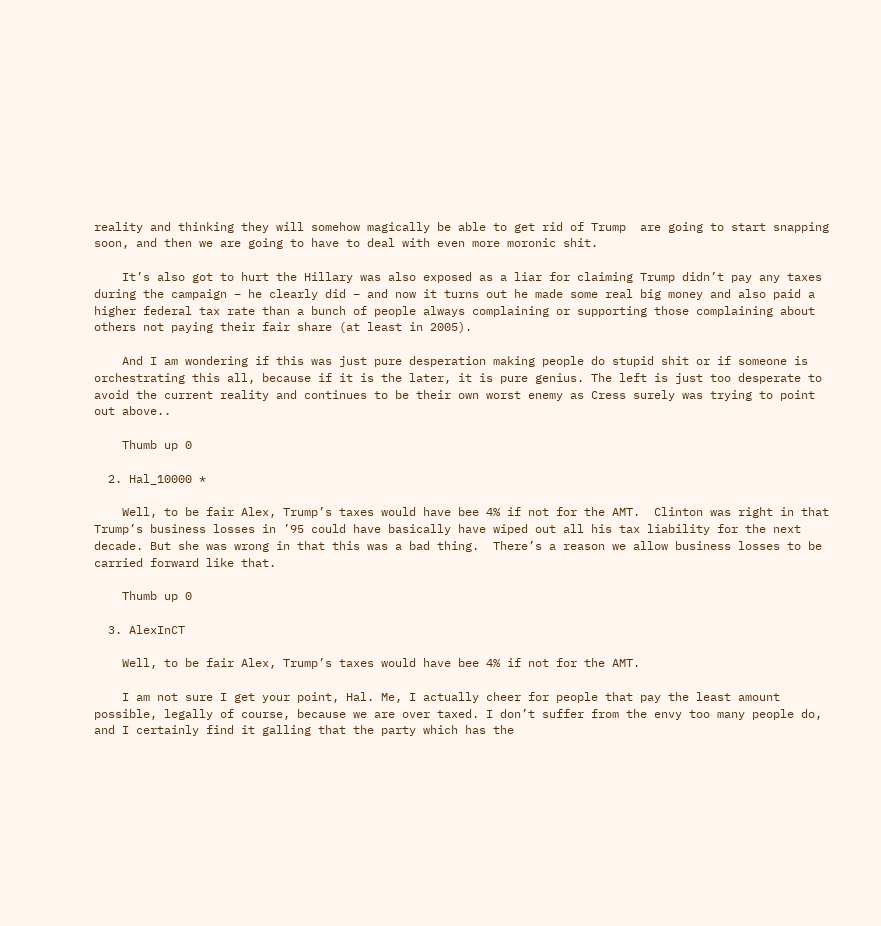reality and thinking they will somehow magically be able to get rid of Trump  are going to start snapping soon, and then we are going to have to deal with even more moronic shit.

    It’s also got to hurt the Hillary was also exposed as a liar for claiming Trump didn’t pay any taxes during the campaign – he clearly did – and now it turns out he made some real big money and also paid a higher federal tax rate than a bunch of people always complaining or supporting those complaining about others not paying their fair share (at least in 2005).

    And I am wondering if this was just pure desperation making people do stupid shit or if someone is orchestrating this all, because if it is the later, it is pure genius. The left is just too desperate to avoid the current reality and continues to be their own worst enemy as Cress surely was trying to point out above..

    Thumb up 0

  2. Hal_10000 *

    Well, to be fair Alex, Trump’s taxes would have bee 4% if not for the AMT.  Clinton was right in that Trump’s business losses in ’95 could have basically have wiped out all his tax liability for the next decade. But she was wrong in that this was a bad thing.  There’s a reason we allow business losses to be carried forward like that.

    Thumb up 0

  3. AlexInCT

    Well, to be fair Alex, Trump’s taxes would have bee 4% if not for the AMT.

    I am not sure I get your point, Hal. Me, I actually cheer for people that pay the least amount possible, legally of course, because we are over taxed. I don’t suffer from the envy too many people do, and I certainly find it galling that the party which has the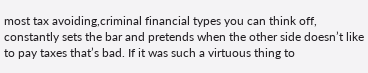most tax avoiding,criminal financial types you can think off, constantly sets the bar and pretends when the other side doesn’t like to pay taxes that’s bad. If it was such a virtuous thing to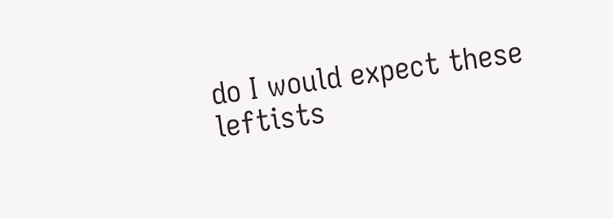do I would expect these leftists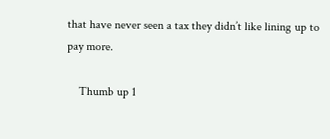that have never seen a tax they didn’t like lining up to pay more.

    Thumb up 1